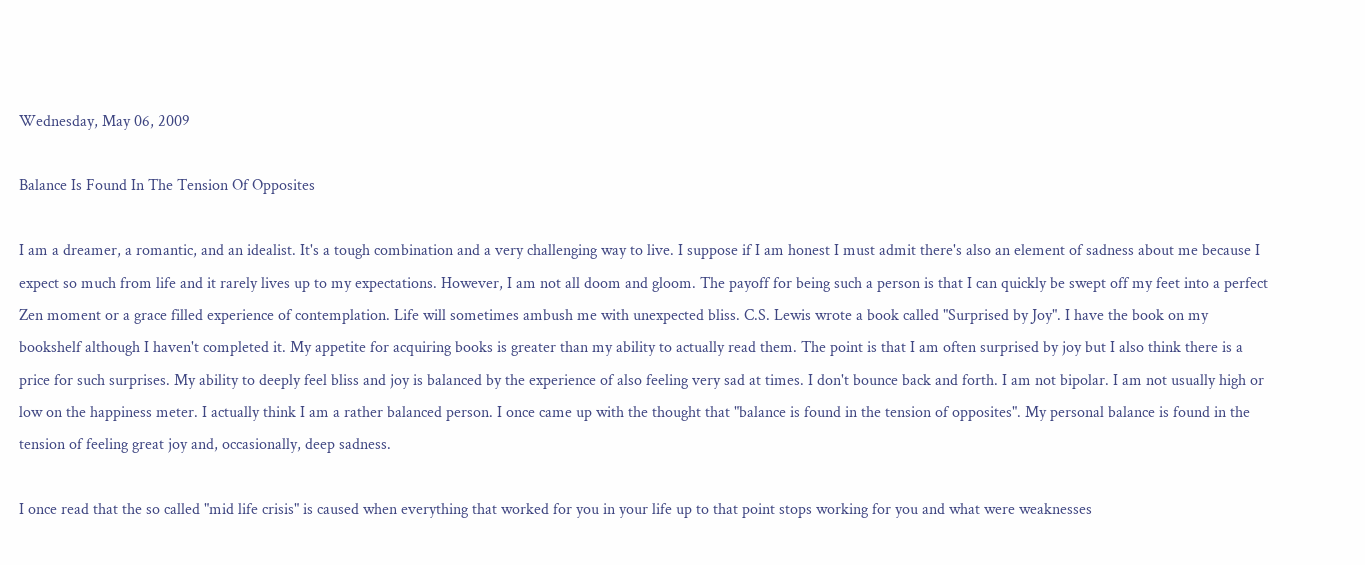Wednesday, May 06, 2009

Balance Is Found In The Tension Of Opposites

I am a dreamer, a romantic, and an idealist. It's a tough combination and a very challenging way to live. I suppose if I am honest I must admit there's also an element of sadness about me because I expect so much from life and it rarely lives up to my expectations. However, I am not all doom and gloom. The payoff for being such a person is that I can quickly be swept off my feet into a perfect Zen moment or a grace filled experience of contemplation. Life will sometimes ambush me with unexpected bliss. C.S. Lewis wrote a book called "Surprised by Joy". I have the book on my bookshelf although I haven't completed it. My appetite for acquiring books is greater than my ability to actually read them. The point is that I am often surprised by joy but I also think there is a price for such surprises. My ability to deeply feel bliss and joy is balanced by the experience of also feeling very sad at times. I don't bounce back and forth. I am not bipolar. I am not usually high or low on the happiness meter. I actually think I am a rather balanced person. I once came up with the thought that "balance is found in the tension of opposites". My personal balance is found in the tension of feeling great joy and, occasionally, deep sadness.

I once read that the so called "mid life crisis" is caused when everything that worked for you in your life up to that point stops working for you and what were weaknesses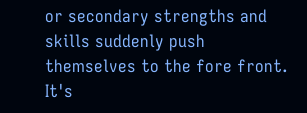or secondary strengths and skills suddenly push themselves to the fore front. It's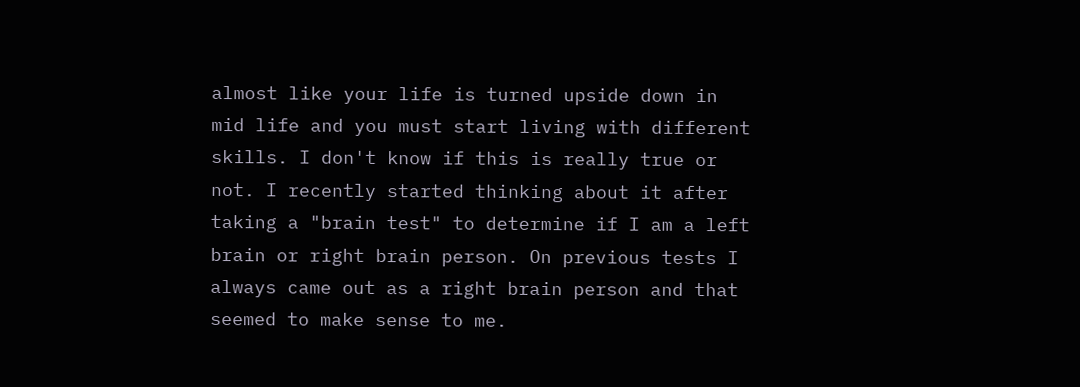almost like your life is turned upside down in mid life and you must start living with different skills. I don't know if this is really true or not. I recently started thinking about it after taking a "brain test" to determine if I am a left brain or right brain person. On previous tests I always came out as a right brain person and that seemed to make sense to me.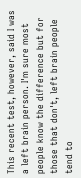This recent test, however, said I was a left brain person. I'm sure most people know the difference but for those that don't, left brain people tend to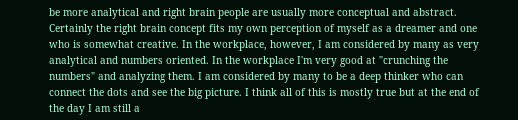be more analytical and right brain people are usually more conceptual and abstract. Certainly the right brain concept fits my own perception of myself as a dreamer and one who is somewhat creative. In the workplace, however, I am considered by many as very analytical and numbers oriented. In the workplace I'm very good at "crunching the numbers" and analyzing them. I am considered by many to be a deep thinker who can connect the dots and see the big picture. I think all of this is mostly true but at the end of the day I am still a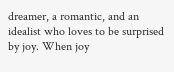dreamer, a romantic, and an idealist who loves to be surprised by joy. When joy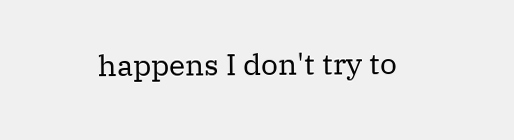happens I don't try to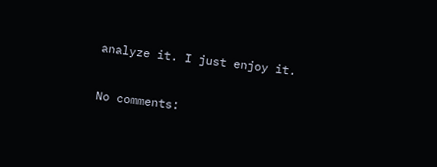analyze it. I just enjoy it.

No comments: